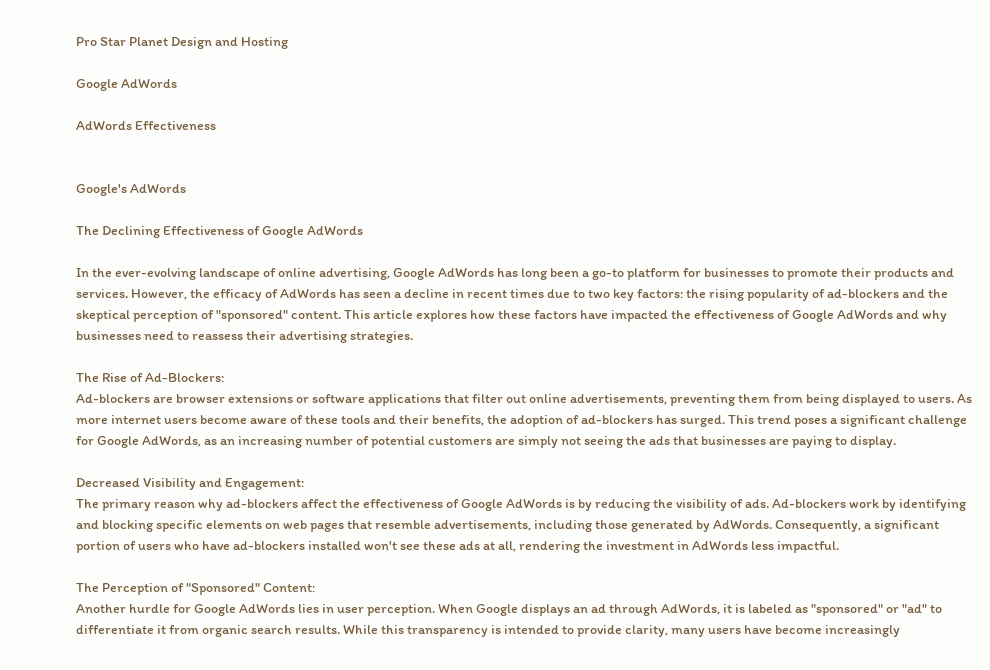Pro Star Planet Design and Hosting

Google AdWords

AdWords Effectiveness


Google's AdWords

The Declining Effectiveness of Google AdWords

In the ever-evolving landscape of online advertising, Google AdWords has long been a go-to platform for businesses to promote their products and services. However, the efficacy of AdWords has seen a decline in recent times due to two key factors: the rising popularity of ad-blockers and the skeptical perception of "sponsored" content. This article explores how these factors have impacted the effectiveness of Google AdWords and why businesses need to reassess their advertising strategies.

The Rise of Ad-Blockers:
Ad-blockers are browser extensions or software applications that filter out online advertisements, preventing them from being displayed to users. As more internet users become aware of these tools and their benefits, the adoption of ad-blockers has surged. This trend poses a significant challenge for Google AdWords, as an increasing number of potential customers are simply not seeing the ads that businesses are paying to display.

Decreased Visibility and Engagement:
The primary reason why ad-blockers affect the effectiveness of Google AdWords is by reducing the visibility of ads. Ad-blockers work by identifying and blocking specific elements on web pages that resemble advertisements, including those generated by AdWords. Consequently, a significant portion of users who have ad-blockers installed won't see these ads at all, rendering the investment in AdWords less impactful.

The Perception of "Sponsored" Content:
Another hurdle for Google AdWords lies in user perception. When Google displays an ad through AdWords, it is labeled as "sponsored" or "ad" to differentiate it from organic search results. While this transparency is intended to provide clarity, many users have become increasingly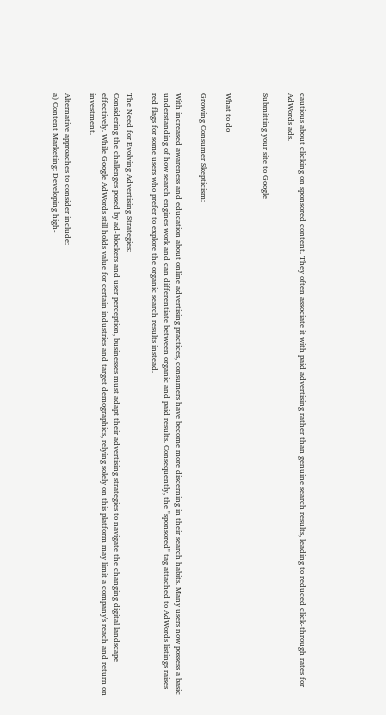cautious about clicking on sponsored content. They often associate it with paid advertising rather than genuine search results, leading to reduced click-through rates for AdWords ads.

Submitting your site to Google


What to do

Growing Consumer Skepticism:

With increased awareness and education about online advertising practices, consumers have become more discerning in their search habits. Many users now possess a basic understanding of how search engines work and can differentiate between organic and paid results. Consequently, the "sponsored" tag attached to AdWords listings raises red flags for some users who prefer to explore the organic search results instead.

The Need for Evolving Advertising Strategies:
Considering the challenges posed by ad-blockers and user perception, businesses must adapt their advertising strategies to navigate the changing digital landscape effectively. While Google AdWords still holds value for certain industries and target demographics, relying solely on this platform may limit a company's reach and return on investment.

Alternative approaches to consider include:
a) Content Marketing: Developing high-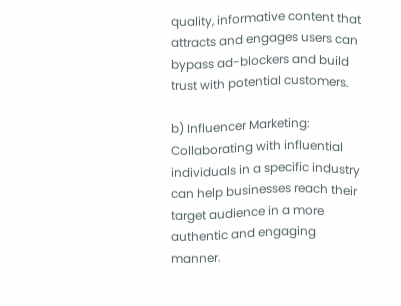quality, informative content that attracts and engages users can bypass ad-blockers and build trust with potential customers.

b) Influencer Marketing: Collaborating with influential individuals in a specific industry can help businesses reach their target audience in a more authentic and engaging manner.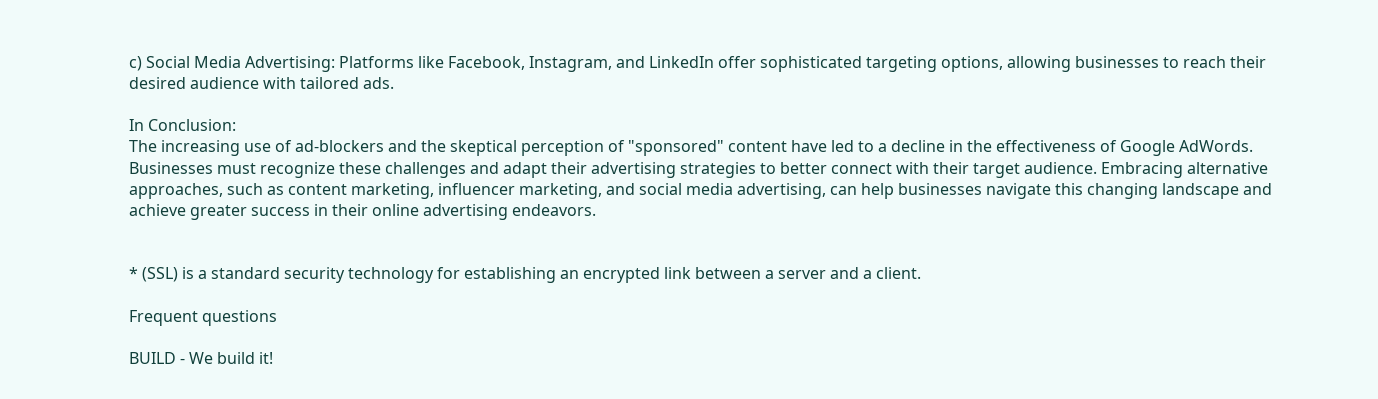c) Social Media Advertising: Platforms like Facebook, Instagram, and LinkedIn offer sophisticated targeting options, allowing businesses to reach their desired audience with tailored ads.

In Conclusion:
The increasing use of ad-blockers and the skeptical perception of "sponsored" content have led to a decline in the effectiveness of Google AdWords. Businesses must recognize these challenges and adapt their advertising strategies to better connect with their target audience. Embracing alternative approaches, such as content marketing, influencer marketing, and social media advertising, can help businesses navigate this changing landscape and achieve greater success in their online advertising endeavors.


* (SSL) is a standard security technology for establishing an encrypted link between a server and a client.

Frequent questions

BUILD - We build it!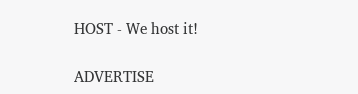HOST - We host it!

ADVERTISE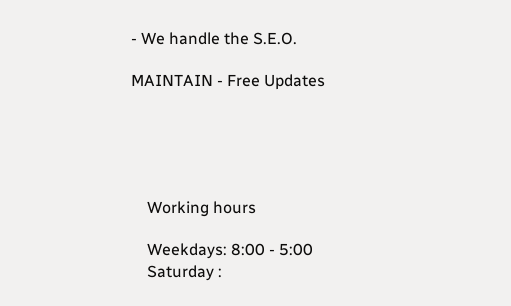- We handle the S.E.O.

MAINTAIN - Free Updates





    Working hours

    Weekdays: 8:00 - 5:00
    Saturday :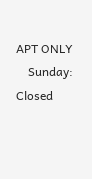APT ONLY
    Sunday: Closed